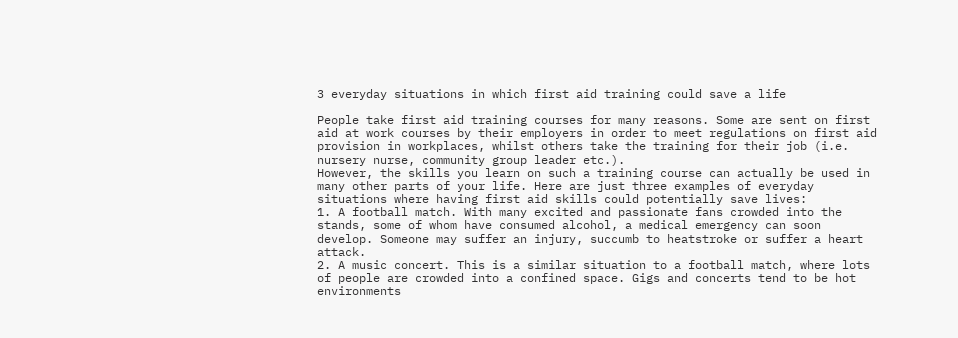3 everyday situations in which first aid training could save a life

People take first aid training courses for many reasons. Some are sent on first aid at work courses by their employers in order to meet regulations on first aid provision in workplaces, whilst others take the training for their job (i.e. nursery nurse, community group leader etc.).
However, the skills you learn on such a training course can actually be used in many other parts of your life. Here are just three examples of everyday situations where having first aid skills could potentially save lives:
1. A football match. With many excited and passionate fans crowded into the stands, some of whom have consumed alcohol, a medical emergency can soon develop. Someone may suffer an injury, succumb to heatstroke or suffer a heart attack.
2. A music concert. This is a similar situation to a football match, where lots of people are crowded into a confined space. Gigs and concerts tend to be hot environments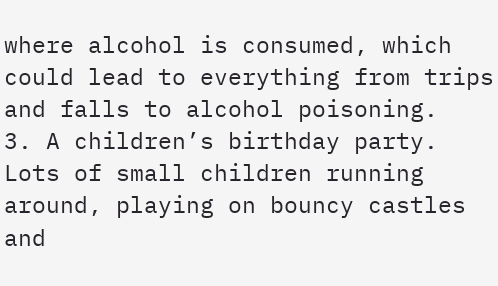where alcohol is consumed, which could lead to everything from trips and falls to alcohol poisoning.
3. A children’s birthday party. Lots of small children running around, playing on bouncy castles and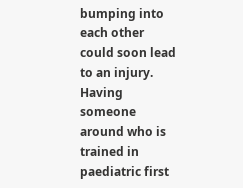bumping into each other could soon lead to an injury. Having someone around who is trained in paediatric first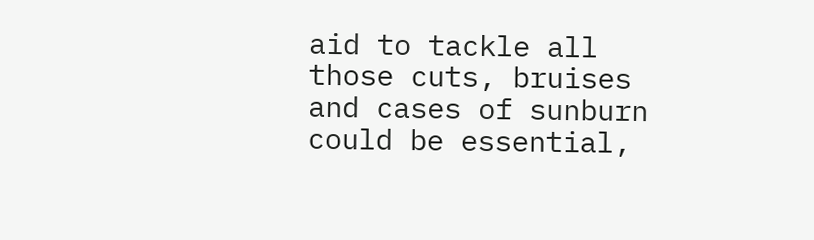aid to tackle all those cuts, bruises and cases of sunburn could be essential,